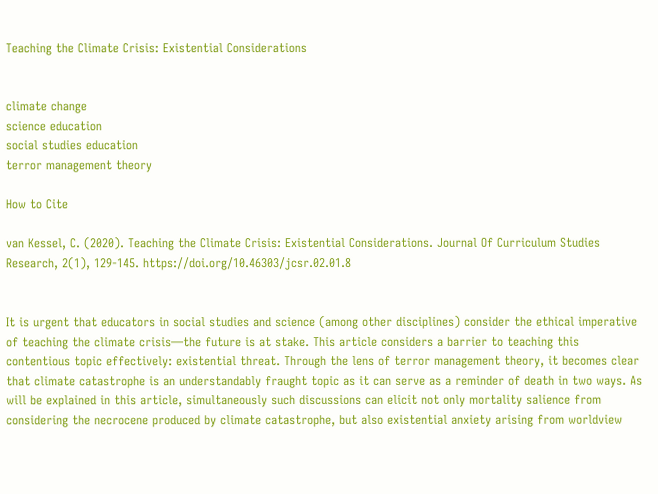Teaching the Climate Crisis: Existential Considerations


climate change
science education
social studies education
terror management theory

How to Cite

van Kessel, C. (2020). Teaching the Climate Crisis: Existential Considerations. Journal Of Curriculum Studies Research, 2(1), 129-145. https://doi.org/10.46303/jcsr.02.01.8


It is urgent that educators in social studies and science (among other disciplines) consider the ethical imperative of teaching the climate crisis—the future is at stake. This article considers a barrier to teaching this contentious topic effectively: existential threat. Through the lens of terror management theory, it becomes clear that climate catastrophe is an understandably fraught topic as it can serve as a reminder of death in two ways. As will be explained in this article, simultaneously such discussions can elicit not only mortality salience from considering the necrocene produced by climate catastrophe, but also existential anxiety arising from worldview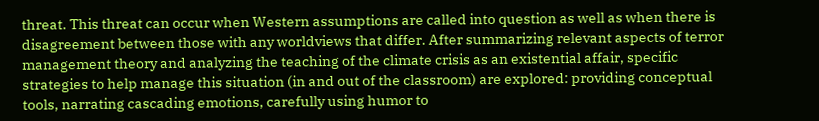threat. This threat can occur when Western assumptions are called into question as well as when there is disagreement between those with any worldviews that differ. After summarizing relevant aspects of terror management theory and analyzing the teaching of the climate crisis as an existential affair, specific strategies to help manage this situation (in and out of the classroom) are explored: providing conceptual tools, narrating cascading emotions, carefully using humor to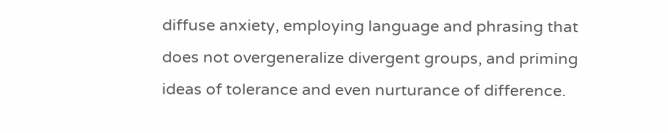diffuse anxiety, employing language and phrasing that does not overgeneralize divergent groups, and priming ideas of tolerance and even nurturance of difference.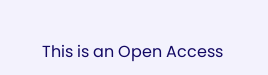This is an Open Access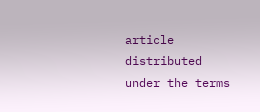article distributed under the terms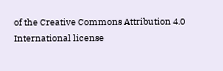of the Creative Commons Attribution 4.0 International license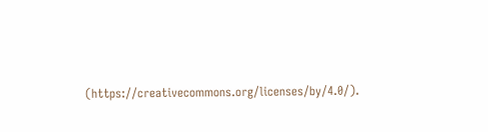(https://creativecommons.org/licenses/by/4.0/).